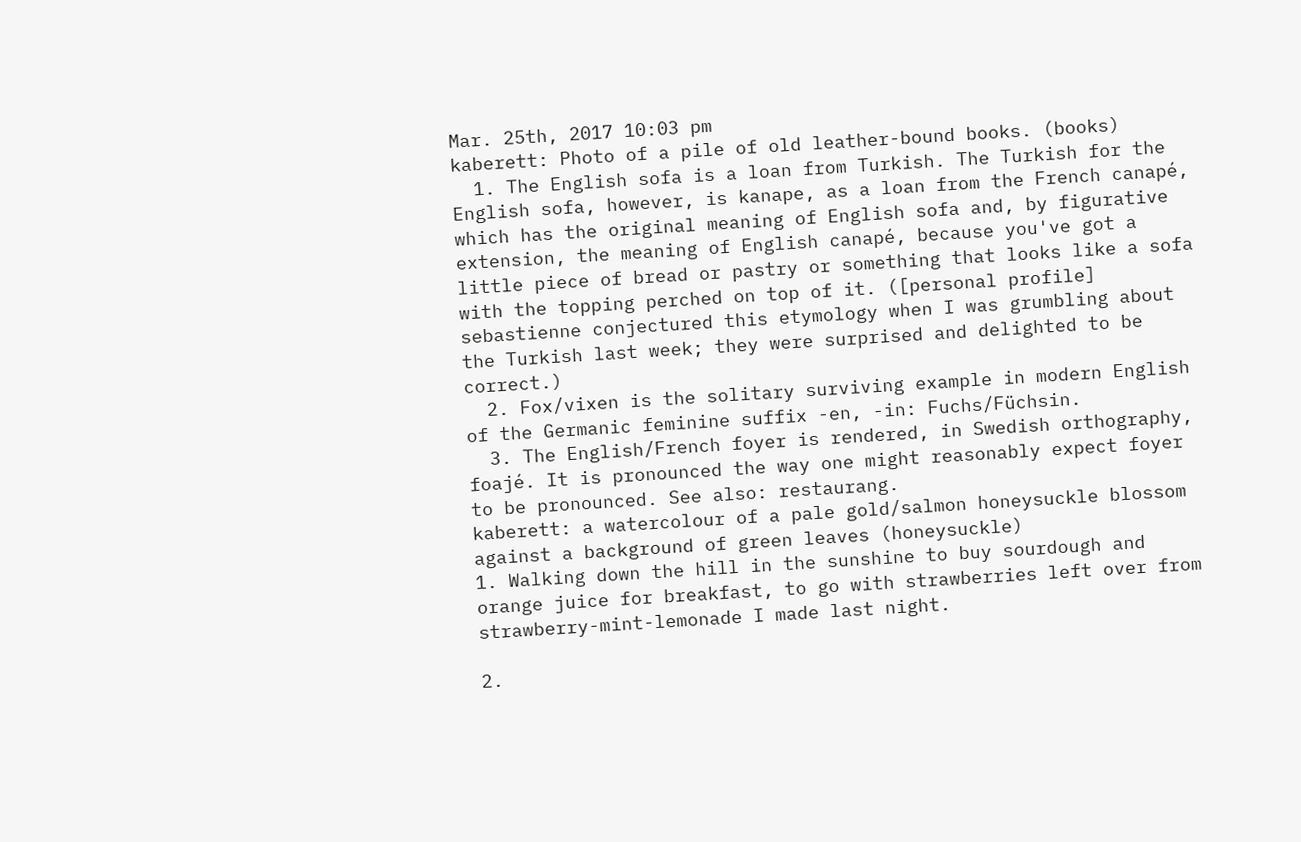Mar. 25th, 2017 10:03 pm
kaberett: Photo of a pile of old leather-bound books. (books)
  1. The English sofa is a loan from Turkish. The Turkish for the English sofa, however, is kanape, as a loan from the French canapé, which has the original meaning of English sofa and, by figurative extension, the meaning of English canapé, because you've got a little piece of bread or pastry or something that looks like a sofa with the topping perched on top of it. ([personal profile] sebastienne conjectured this etymology when I was grumbling about the Turkish last week; they were surprised and delighted to be correct.)
  2. Fox/vixen is the solitary surviving example in modern English of the Germanic feminine suffix -en, -in: Fuchs/Füchsin.
  3. The English/French foyer is rendered, in Swedish orthography, foajé. It is pronounced the way one might reasonably expect foyer to be pronounced. See also: restaurang.
kaberett: a watercolour of a pale gold/salmon honeysuckle blossom against a background of green leaves (honeysuckle)
1. Walking down the hill in the sunshine to buy sourdough and orange juice for breakfast, to go with strawberries left over from strawberry-mint-lemonade I made last night.

2.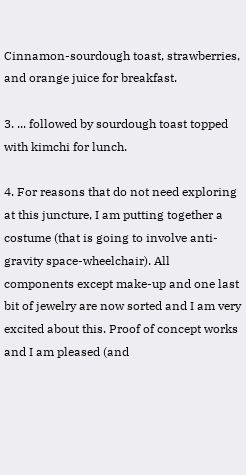Cinnamon-sourdough toast, strawberries, and orange juice for breakfast.

3. ... followed by sourdough toast topped with kimchi for lunch.

4. For reasons that do not need exploring at this juncture, I am putting together a costume (that is going to involve anti-gravity space-wheelchair). All components except make-up and one last bit of jewelry are now sorted and I am very excited about this. Proof of concept works and I am pleased (and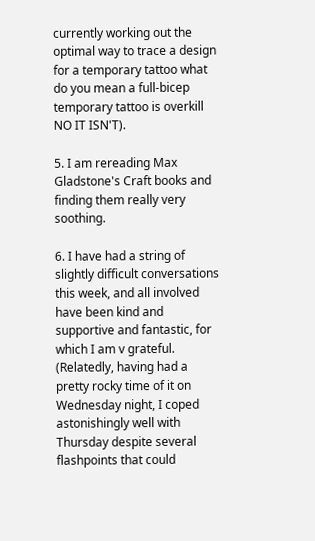currently working out the optimal way to trace a design for a temporary tattoo what do you mean a full-bicep temporary tattoo is overkill NO IT ISN'T).

5. I am rereading Max Gladstone's Craft books and finding them really very soothing.

6. I have had a string of slightly difficult conversations this week, and all involved have been kind and supportive and fantastic, for which I am v grateful. (Relatedly, having had a pretty rocky time of it on Wednesday night, I coped astonishingly well with Thursday despite several flashpoints that could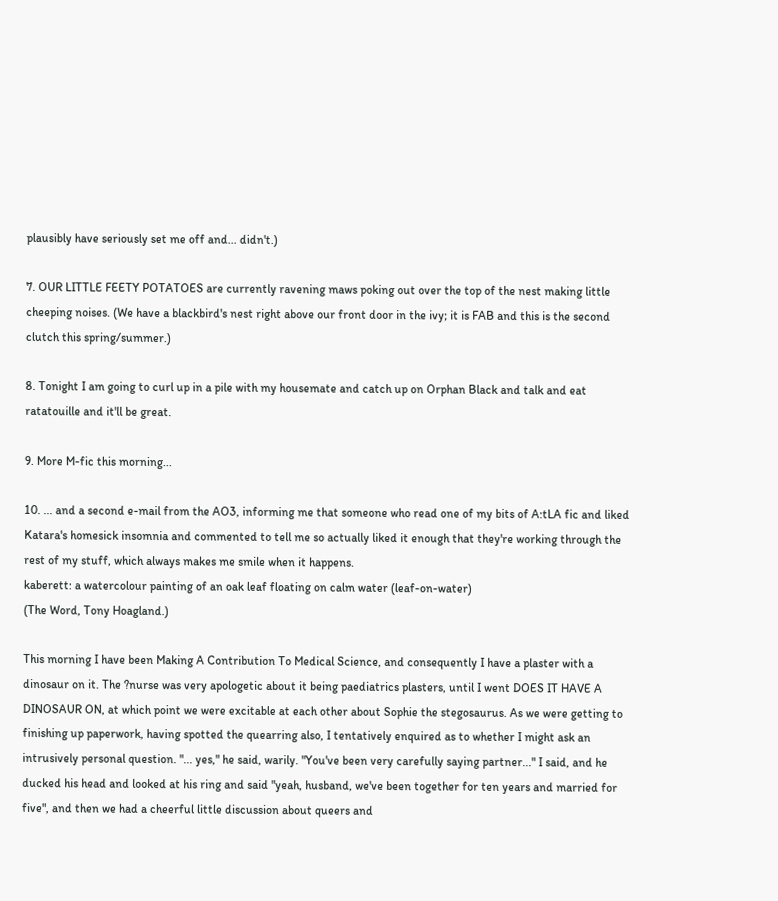plausibly have seriously set me off and... didn't.)

7. OUR LITTLE FEETY POTATOES are currently ravening maws poking out over the top of the nest making little cheeping noises. (We have a blackbird's nest right above our front door in the ivy; it is FAB and this is the second clutch this spring/summer.)

8. Tonight I am going to curl up in a pile with my housemate and catch up on Orphan Black and talk and eat ratatouille and it'll be great.

9. More M-fic this morning...

10. ... and a second e-mail from the AO3, informing me that someone who read one of my bits of A:tLA fic and liked Katara's homesick insomnia and commented to tell me so actually liked it enough that they're working through the rest of my stuff, which always makes me smile when it happens.
kaberett: a watercolour painting of an oak leaf floating on calm water (leaf-on-water)
(The Word, Tony Hoagland.)

This morning I have been Making A Contribution To Medical Science, and consequently I have a plaster with a dinosaur on it. The ?nurse was very apologetic about it being paediatrics plasters, until I went DOES IT HAVE A DINOSAUR ON, at which point we were excitable at each other about Sophie the stegosaurus. As we were getting to finishing up paperwork, having spotted the quearring also, I tentatively enquired as to whether I might ask an intrusively personal question. "... yes," he said, warily. "You've been very carefully saying partner..." I said, and he ducked his head and looked at his ring and said "yeah, husband, we've been together for ten years and married for five", and then we had a cheerful little discussion about queers and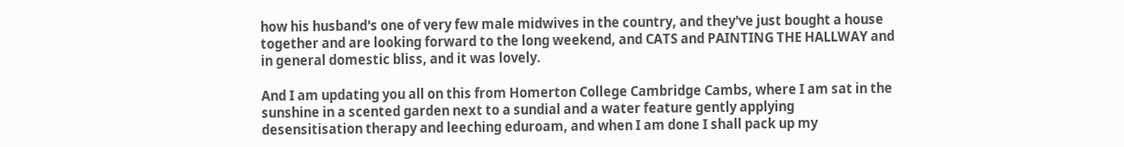how his husband's one of very few male midwives in the country, and they've just bought a house together and are looking forward to the long weekend, and CATS and PAINTING THE HALLWAY and in general domestic bliss, and it was lovely.

And I am updating you all on this from Homerton College Cambridge Cambs, where I am sat in the sunshine in a scented garden next to a sundial and a water feature gently applying desensitisation therapy and leeching eduroam, and when I am done I shall pack up my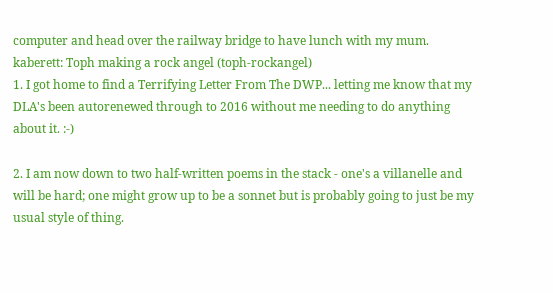computer and head over the railway bridge to have lunch with my mum.
kaberett: Toph making a rock angel (toph-rockangel)
1. I got home to find a Terrifying Letter From The DWP... letting me know that my DLA's been autorenewed through to 2016 without me needing to do anything about it. :-)

2. I am now down to two half-written poems in the stack - one's a villanelle and will be hard; one might grow up to be a sonnet but is probably going to just be my usual style of thing.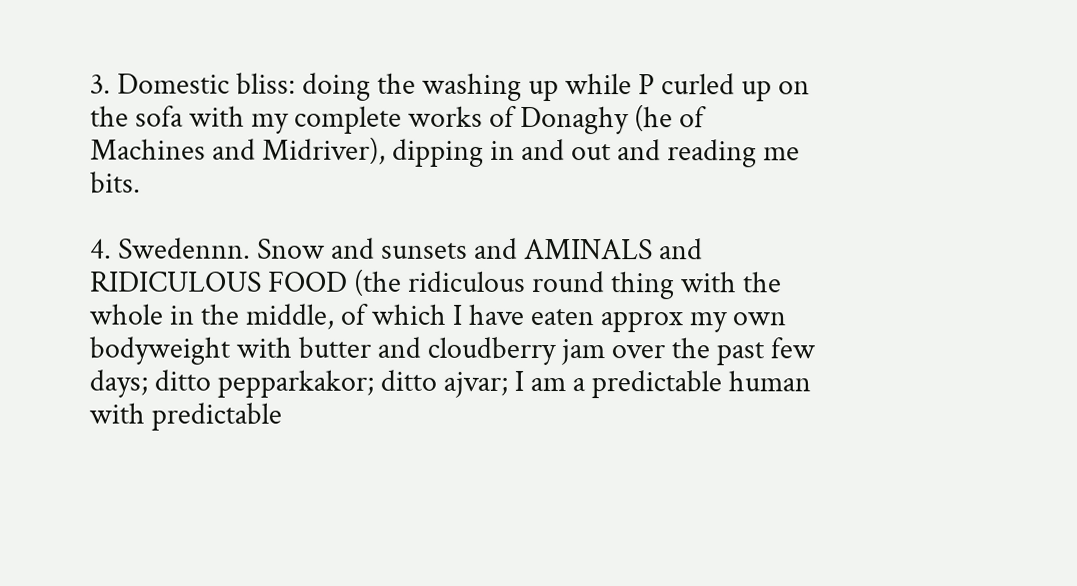3. Domestic bliss: doing the washing up while P curled up on the sofa with my complete works of Donaghy (he of Machines and Midriver), dipping in and out and reading me bits.

4. Swedennn. Snow and sunsets and AMINALS and RIDICULOUS FOOD (the ridiculous round thing with the whole in the middle, of which I have eaten approx my own bodyweight with butter and cloudberry jam over the past few days; ditto pepparkakor; ditto ajvar; I am a predictable human with predictable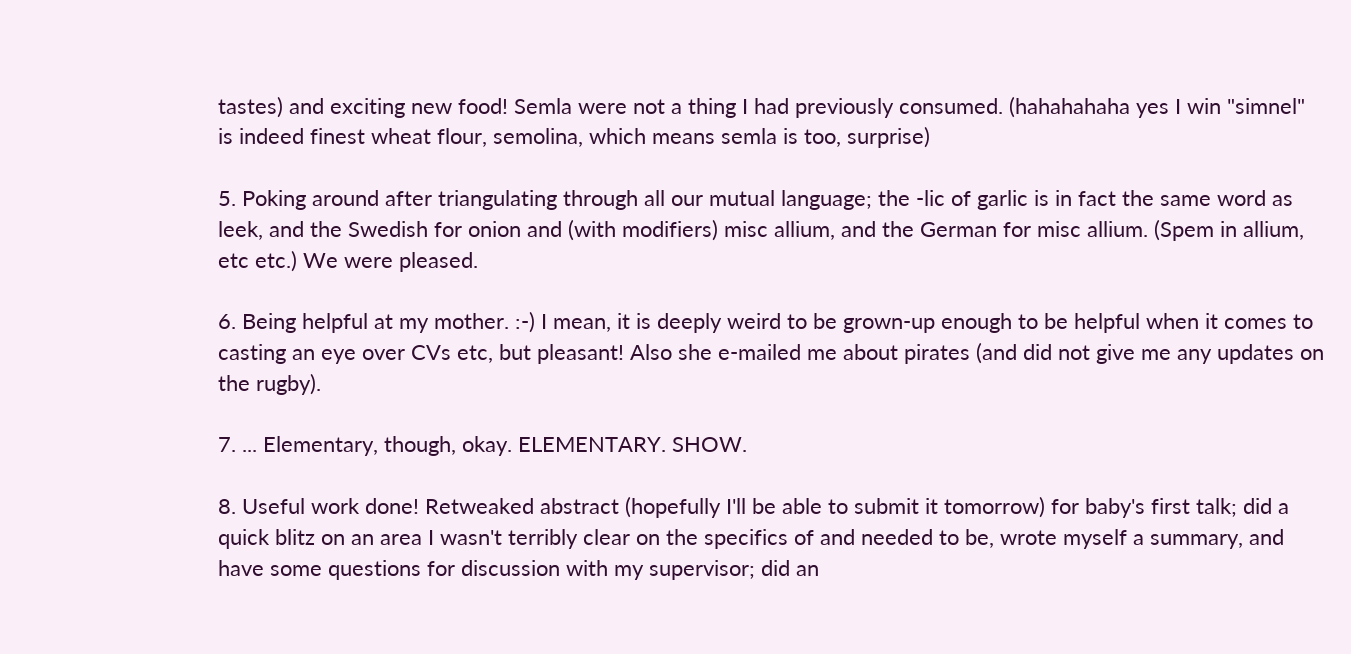tastes) and exciting new food! Semla were not a thing I had previously consumed. (hahahahaha yes I win "simnel" is indeed finest wheat flour, semolina, which means semla is too, surprise)

5. Poking around after triangulating through all our mutual language; the -lic of garlic is in fact the same word as leek, and the Swedish for onion and (with modifiers) misc allium, and the German for misc allium. (Spem in allium, etc etc.) We were pleased.

6. Being helpful at my mother. :-) I mean, it is deeply weird to be grown-up enough to be helpful when it comes to casting an eye over CVs etc, but pleasant! Also she e-mailed me about pirates (and did not give me any updates on the rugby).

7. ... Elementary, though, okay. ELEMENTARY. SHOW.

8. Useful work done! Retweaked abstract (hopefully I'll be able to submit it tomorrow) for baby's first talk; did a quick blitz on an area I wasn't terribly clear on the specifics of and needed to be, wrote myself a summary, and have some questions for discussion with my supervisor; did an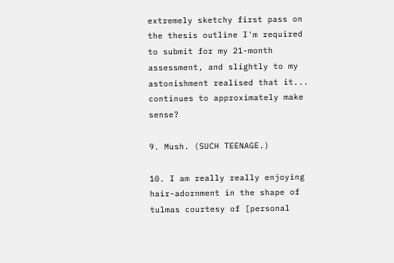extremely sketchy first pass on the thesis outline I'm required to submit for my 21-month assessment, and slightly to my astonishment realised that it... continues to approximately make sense?

9. Mush. (SUCH TEENAGE.)

10. I am really really enjoying hair-adornment in the shape of tulmas courtesy of [personal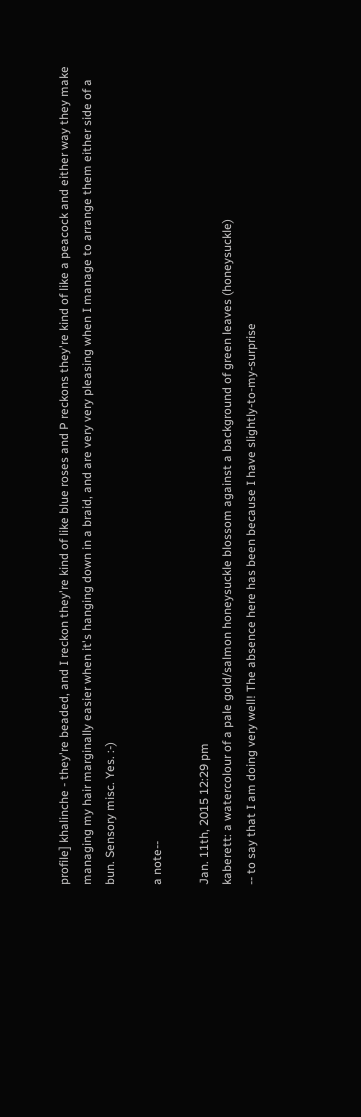profile] khalinche - they're beaded, and I reckon they're kind of like blue roses and P reckons they're kind of like a peacock and either way they make managing my hair marginally easier when it's hanging down in a braid, and are very very pleasing when I manage to arrange them either side of a bun. Sensory misc. Yes. :-)

a note--

Jan. 11th, 2015 12:29 pm
kaberett: a watercolour of a pale gold/salmon honeysuckle blossom against a background of green leaves (honeysuckle)
-- to say that I am doing very well! The absence here has been because I have slightly-to-my-surprise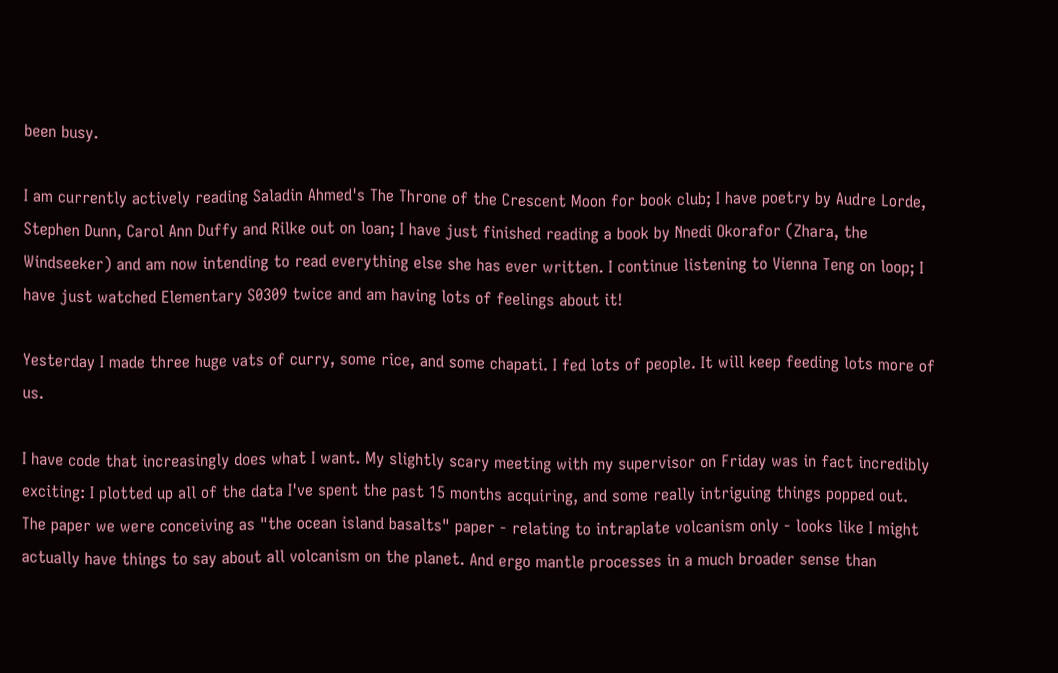been busy.

I am currently actively reading Saladin Ahmed's The Throne of the Crescent Moon for book club; I have poetry by Audre Lorde, Stephen Dunn, Carol Ann Duffy and Rilke out on loan; I have just finished reading a book by Nnedi Okorafor (Zhara, the Windseeker) and am now intending to read everything else she has ever written. I continue listening to Vienna Teng on loop; I have just watched Elementary S0309 twice and am having lots of feelings about it!

Yesterday I made three huge vats of curry, some rice, and some chapati. I fed lots of people. It will keep feeding lots more of us.

I have code that increasingly does what I want. My slightly scary meeting with my supervisor on Friday was in fact incredibly exciting: I plotted up all of the data I've spent the past 15 months acquiring, and some really intriguing things popped out. The paper we were conceiving as "the ocean island basalts" paper - relating to intraplate volcanism only - looks like I might actually have things to say about all volcanism on the planet. And ergo mantle processes in a much broader sense than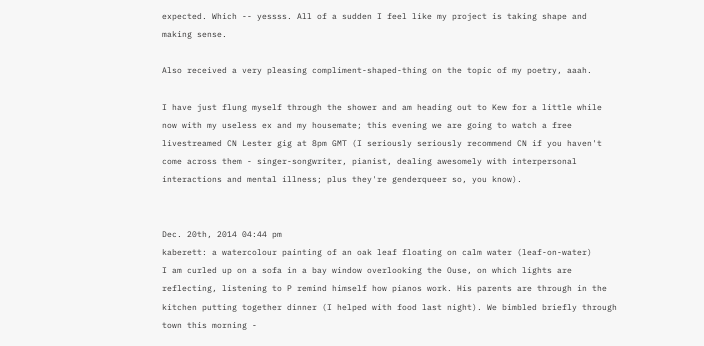expected. Which -- yessss. All of a sudden I feel like my project is taking shape and making sense.

Also received a very pleasing compliment-shaped-thing on the topic of my poetry, aaah.

I have just flung myself through the shower and am heading out to Kew for a little while now with my useless ex and my housemate; this evening we are going to watch a free livestreamed CN Lester gig at 8pm GMT (I seriously seriously recommend CN if you haven't come across them - singer-songwriter, pianist, dealing awesomely with interpersonal interactions and mental illness; plus they're genderqueer so, you know).


Dec. 20th, 2014 04:44 pm
kaberett: a watercolour painting of an oak leaf floating on calm water (leaf-on-water)
I am curled up on a sofa in a bay window overlooking the Ouse, on which lights are reflecting, listening to P remind himself how pianos work. His parents are through in the kitchen putting together dinner (I helped with food last night). We bimbled briefly through town this morning -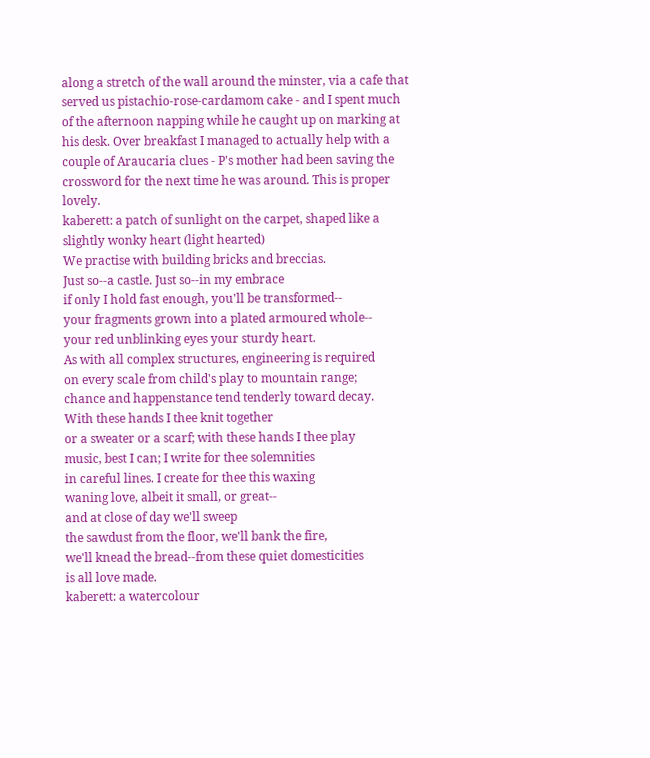along a stretch of the wall around the minster, via a cafe that served us pistachio-rose-cardamom cake - and I spent much of the afternoon napping while he caught up on marking at his desk. Over breakfast I managed to actually help with a couple of Araucaria clues - P's mother had been saving the crossword for the next time he was around. This is proper lovely.
kaberett: a patch of sunlight on the carpet, shaped like a slightly wonky heart (light hearted)
We practise with building bricks and breccias.
Just so--a castle. Just so--in my embrace
if only I hold fast enough, you'll be transformed--
your fragments grown into a plated armoured whole--
your red unblinking eyes your sturdy heart.
As with all complex structures, engineering is required
on every scale from child's play to mountain range;
chance and happenstance tend tenderly toward decay.
With these hands I thee knit together
or a sweater or a scarf; with these hands I thee play
music, best I can; I write for thee solemnities
in careful lines. I create for thee this waxing
waning love, albeit it small, or great--
and at close of day we'll sweep
the sawdust from the floor, we'll bank the fire,
we'll knead the bread--from these quiet domesticities
is all love made.
kaberett: a watercolour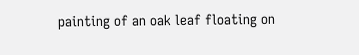painting of an oak leaf floating on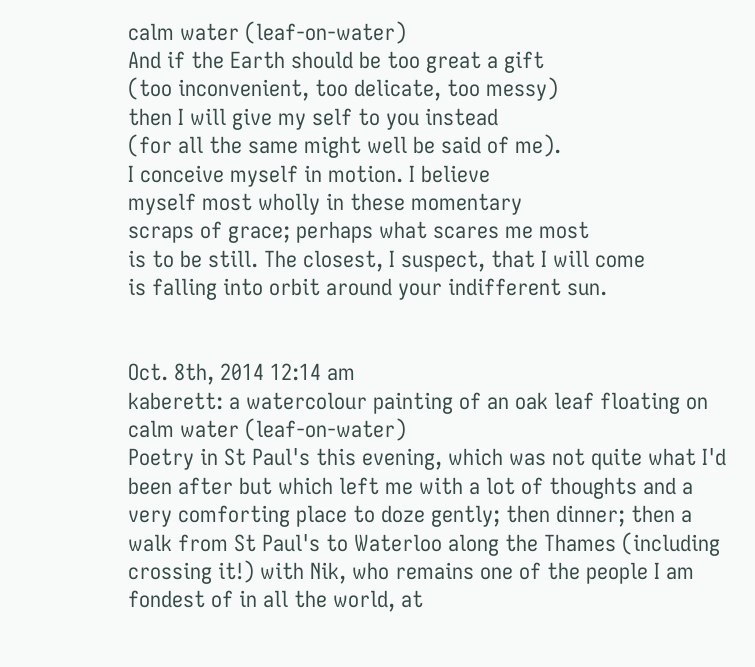calm water (leaf-on-water)
And if the Earth should be too great a gift
(too inconvenient, too delicate, too messy)
then I will give my self to you instead
(for all the same might well be said of me).
I conceive myself in motion. I believe
myself most wholly in these momentary
scraps of grace; perhaps what scares me most
is to be still. The closest, I suspect, that I will come
is falling into orbit around your indifferent sun.


Oct. 8th, 2014 12:14 am
kaberett: a watercolour painting of an oak leaf floating on calm water (leaf-on-water)
Poetry in St Paul's this evening, which was not quite what I'd been after but which left me with a lot of thoughts and a very comforting place to doze gently; then dinner; then a walk from St Paul's to Waterloo along the Thames (including crossing it!) with Nik, who remains one of the people I am fondest of in all the world, at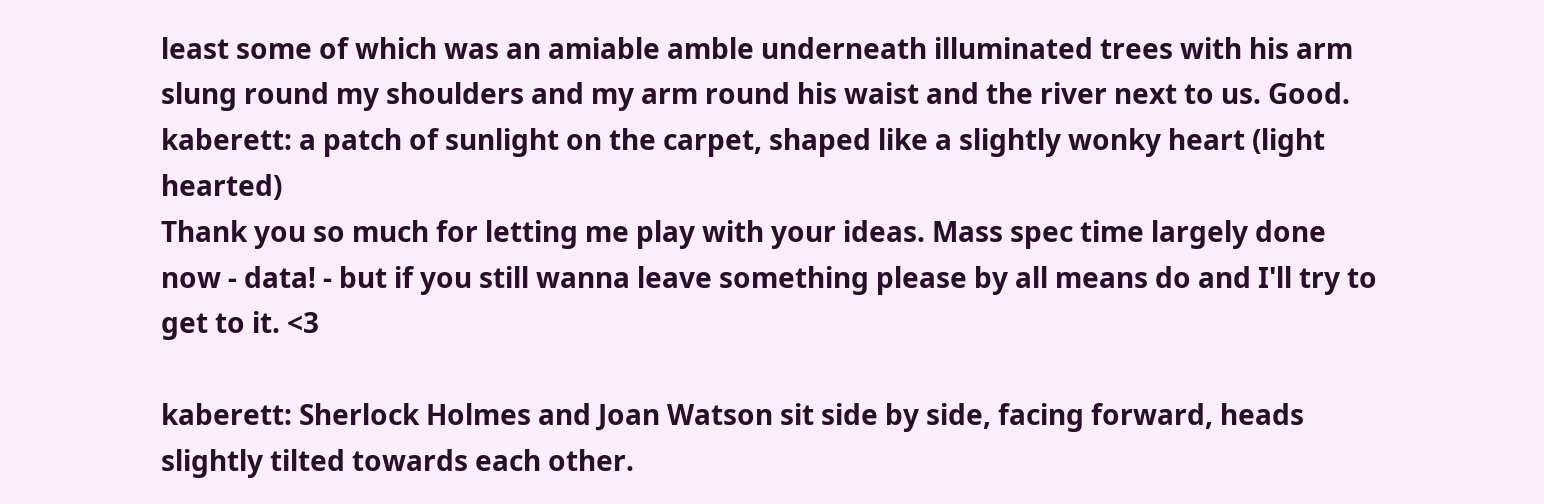least some of which was an amiable amble underneath illuminated trees with his arm slung round my shoulders and my arm round his waist and the river next to us. Good.
kaberett: a patch of sunlight on the carpet, shaped like a slightly wonky heart (light hearted)
Thank you so much for letting me play with your ideas. Mass spec time largely done now - data! - but if you still wanna leave something please by all means do and I'll try to get to it. <3

kaberett: Sherlock Holmes and Joan Watson sit side by side, facing forward, heads slightly tilted towards each other.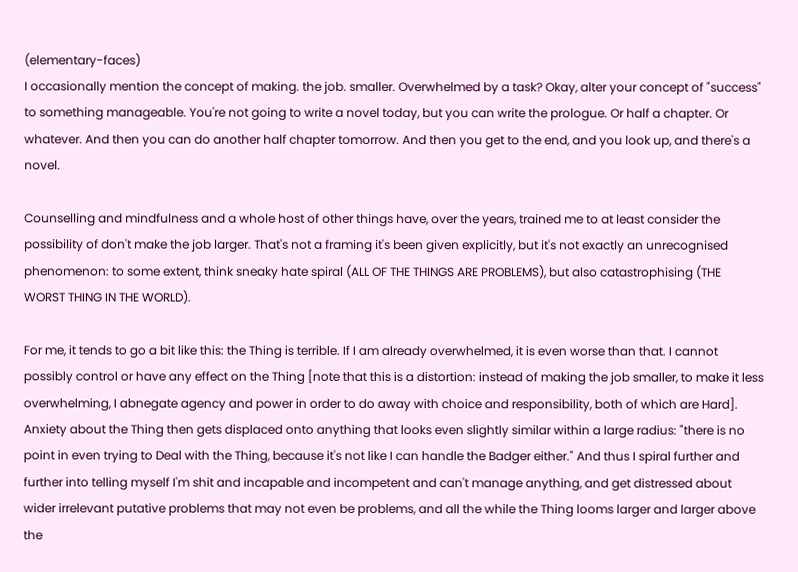(elementary-faces)
I occasionally mention the concept of making. the job. smaller. Overwhelmed by a task? Okay, alter your concept of "success" to something manageable. You're not going to write a novel today, but you can write the prologue. Or half a chapter. Or whatever. And then you can do another half chapter tomorrow. And then you get to the end, and you look up, and there's a novel.

Counselling and mindfulness and a whole host of other things have, over the years, trained me to at least consider the possibility of don't make the job larger. That's not a framing it's been given explicitly, but it's not exactly an unrecognised phenomenon: to some extent, think sneaky hate spiral (ALL OF THE THINGS ARE PROBLEMS), but also catastrophising (THE WORST THING IN THE WORLD).

For me, it tends to go a bit like this: the Thing is terrible. If I am already overwhelmed, it is even worse than that. I cannot possibly control or have any effect on the Thing [note that this is a distortion: instead of making the job smaller, to make it less overwhelming, I abnegate agency and power in order to do away with choice and responsibility, both of which are Hard]. Anxiety about the Thing then gets displaced onto anything that looks even slightly similar within a large radius: "there is no point in even trying to Deal with the Thing, because it's not like I can handle the Badger either." And thus I spiral further and further into telling myself I'm shit and incapable and incompetent and can't manage anything, and get distressed about wider irrelevant putative problems that may not even be problems, and all the while the Thing looms larger and larger above the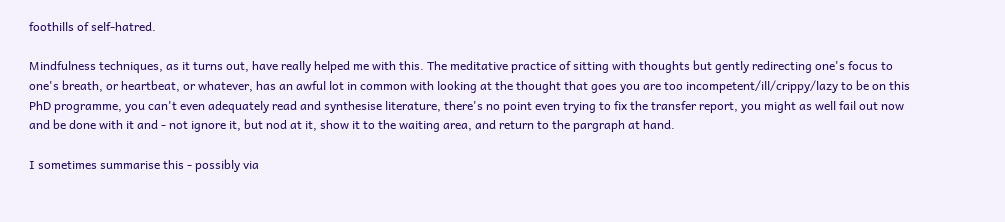foothills of self-hatred.

Mindfulness techniques, as it turns out, have really helped me with this. The meditative practice of sitting with thoughts but gently redirecting one's focus to one's breath, or heartbeat, or whatever, has an awful lot in common with looking at the thought that goes you are too incompetent/ill/crippy/lazy to be on this PhD programme, you can't even adequately read and synthesise literature, there's no point even trying to fix the transfer report, you might as well fail out now and be done with it and - not ignore it, but nod at it, show it to the waiting area, and return to the pargraph at hand.

I sometimes summarise this - possibly via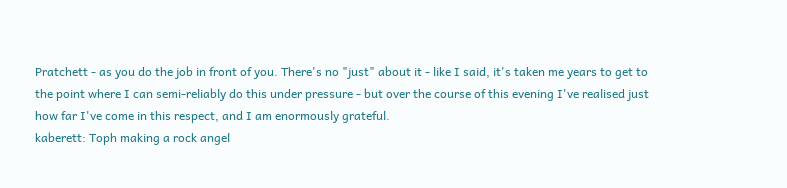Pratchett - as you do the job in front of you. There's no "just" about it - like I said, it's taken me years to get to the point where I can semi-reliably do this under pressure - but over the course of this evening I've realised just how far I've come in this respect, and I am enormously grateful.
kaberett: Toph making a rock angel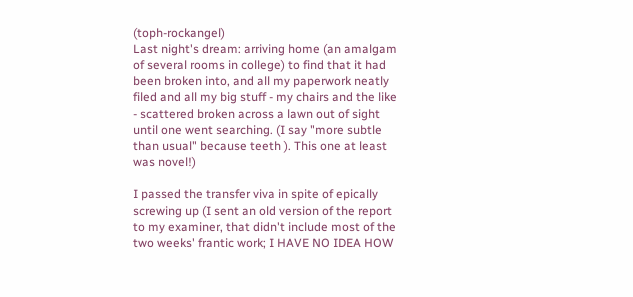(toph-rockangel)
Last night's dream: arriving home (an amalgam of several rooms in college) to find that it had been broken into, and all my paperwork neatly filed and all my big stuff - my chairs and the like - scattered broken across a lawn out of sight until one went searching. (I say "more subtle than usual" because teeth ). This one at least was novel!)

I passed the transfer viva in spite of epically screwing up (I sent an old version of the report to my examiner, that didn't include most of the two weeks' frantic work; I HAVE NO IDEA HOW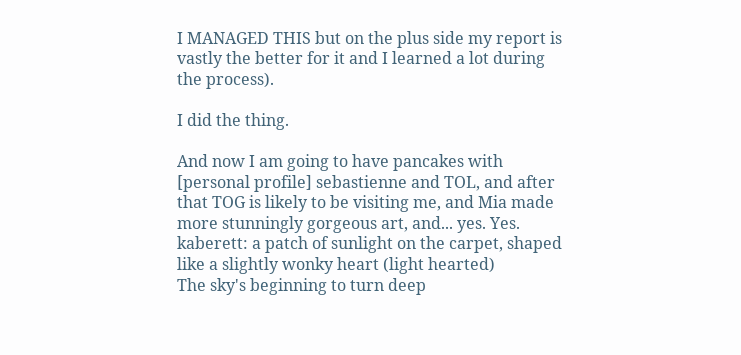I MANAGED THIS but on the plus side my report is vastly the better for it and I learned a lot during the process).

I did the thing.

And now I am going to have pancakes with [personal profile] sebastienne and TOL, and after that TOG is likely to be visiting me, and Mia made more stunningly gorgeous art, and... yes. Yes.
kaberett: a patch of sunlight on the carpet, shaped like a slightly wonky heart (light hearted)
The sky's beginning to turn deep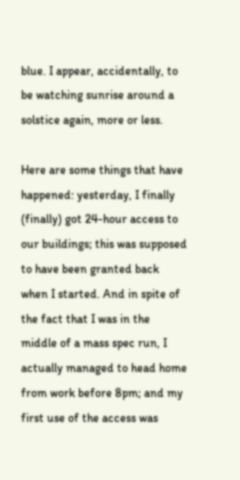blue. I appear, accidentally, to be watching sunrise around a solstice again, more or less.

Here are some things that have happened: yesterday, I finally (finally) got 24-hour access to our buildings; this was supposed to have been granted back when I started. And in spite of the fact that I was in the middle of a mass spec run, I actually managed to head home from work before 8pm; and my first use of the access was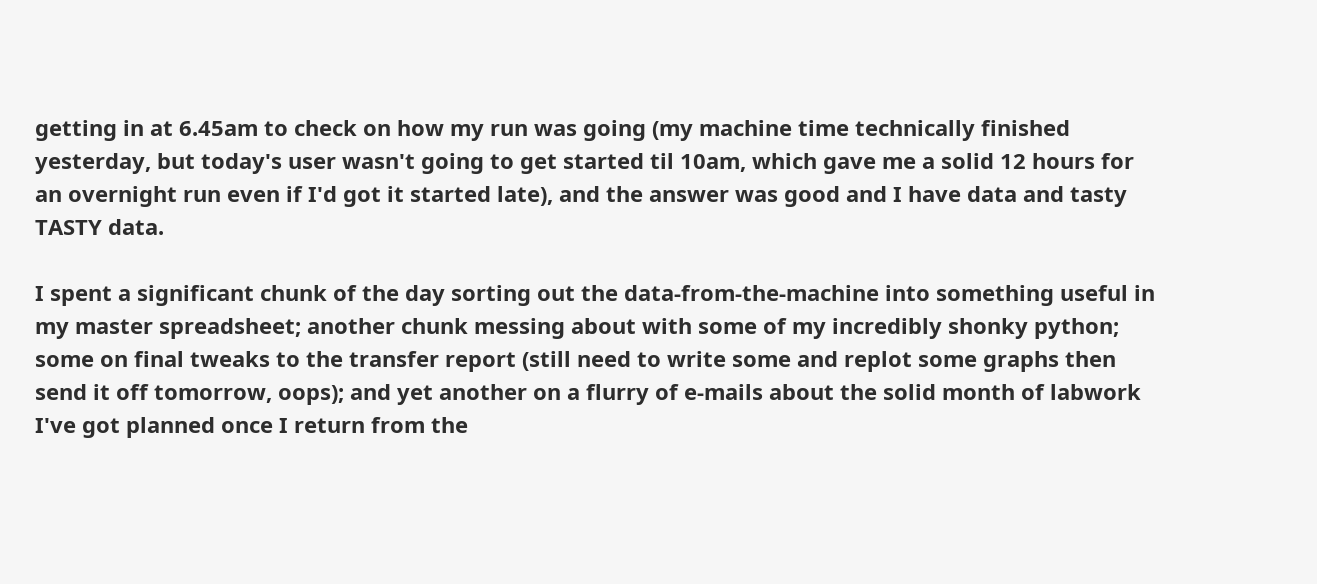getting in at 6.45am to check on how my run was going (my machine time technically finished yesterday, but today's user wasn't going to get started til 10am, which gave me a solid 12 hours for an overnight run even if I'd got it started late), and the answer was good and I have data and tasty TASTY data.

I spent a significant chunk of the day sorting out the data-from-the-machine into something useful in my master spreadsheet; another chunk messing about with some of my incredibly shonky python; some on final tweaks to the transfer report (still need to write some and replot some graphs then send it off tomorrow, oops); and yet another on a flurry of e-mails about the solid month of labwork I've got planned once I return from the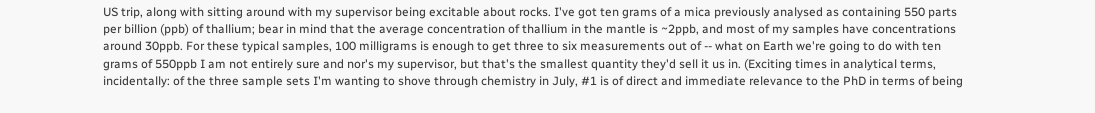US trip, along with sitting around with my supervisor being excitable about rocks. I've got ten grams of a mica previously analysed as containing 550 parts per billion (ppb) of thallium; bear in mind that the average concentration of thallium in the mantle is ~2ppb, and most of my samples have concentrations around 30ppb. For these typical samples, 100 milligrams is enough to get three to six measurements out of -- what on Earth we're going to do with ten grams of 550ppb I am not entirely sure and nor's my supervisor, but that's the smallest quantity they'd sell it us in. (Exciting times in analytical terms, incidentally: of the three sample sets I'm wanting to shove through chemistry in July, #1 is of direct and immediate relevance to the PhD in terms of being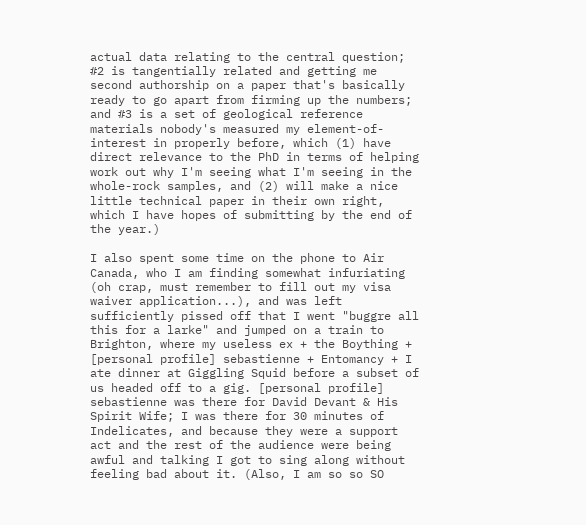actual data relating to the central question; #2 is tangentially related and getting me second authorship on a paper that's basically ready to go apart from firming up the numbers; and #3 is a set of geological reference materials nobody's measured my element-of-interest in properly before, which (1) have direct relevance to the PhD in terms of helping work out why I'm seeing what I'm seeing in the whole-rock samples, and (2) will make a nice little technical paper in their own right, which I have hopes of submitting by the end of the year.)

I also spent some time on the phone to Air Canada, who I am finding somewhat infuriating (oh crap, must remember to fill out my visa waiver application...), and was left sufficiently pissed off that I went "buggre all this for a larke" and jumped on a train to Brighton, where my useless ex + the Boything + [personal profile] sebastienne + Entomancy + I ate dinner at Giggling Squid before a subset of us headed off to a gig. [personal profile] sebastienne was there for David Devant & His Spirit Wife; I was there for 30 minutes of Indelicates, and because they were a support act and the rest of the audience were being awful and talking I got to sing along without feeling bad about it. (Also, I am so so SO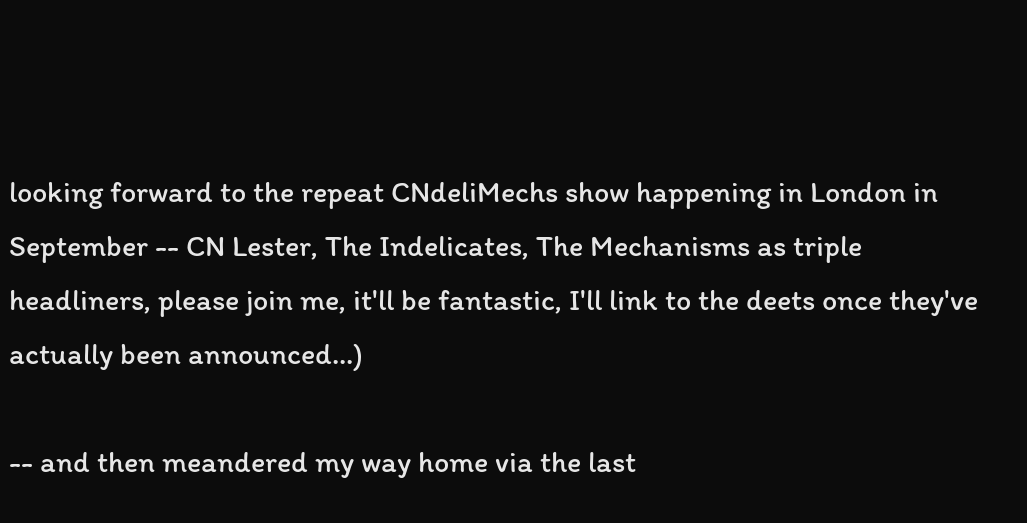looking forward to the repeat CNdeliMechs show happening in London in September -- CN Lester, The Indelicates, The Mechanisms as triple headliners, please join me, it'll be fantastic, I'll link to the deets once they've actually been announced...)

-- and then meandered my way home via the last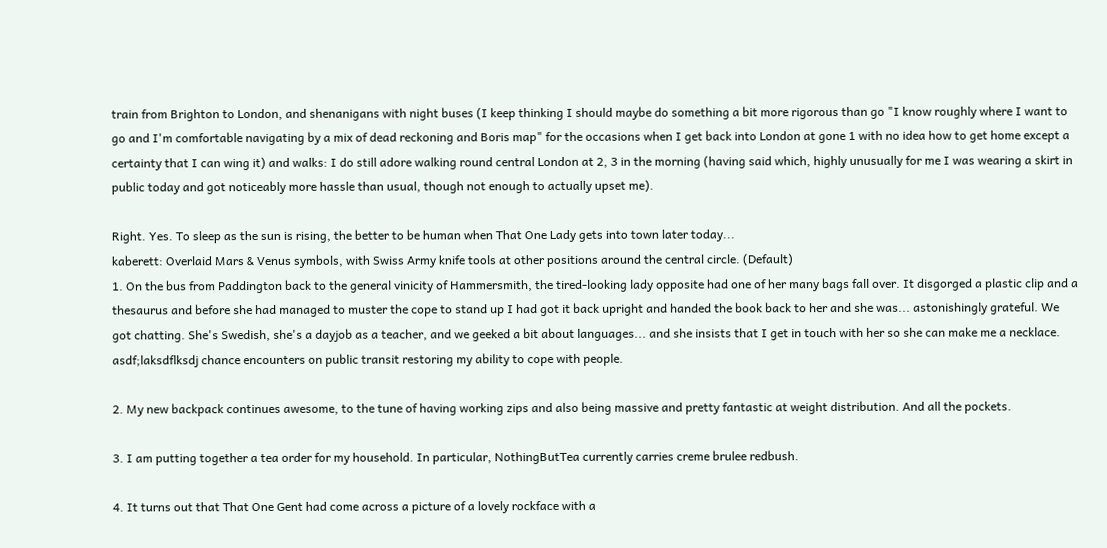train from Brighton to London, and shenanigans with night buses (I keep thinking I should maybe do something a bit more rigorous than go "I know roughly where I want to go and I'm comfortable navigating by a mix of dead reckoning and Boris map" for the occasions when I get back into London at gone 1 with no idea how to get home except a certainty that I can wing it) and walks: I do still adore walking round central London at 2, 3 in the morning (having said which, highly unusually for me I was wearing a skirt in public today and got noticeably more hassle than usual, though not enough to actually upset me).

Right. Yes. To sleep as the sun is rising, the better to be human when That One Lady gets into town later today...
kaberett: Overlaid Mars & Venus symbols, with Swiss Army knife tools at other positions around the central circle. (Default)
1. On the bus from Paddington back to the general vinicity of Hammersmith, the tired-looking lady opposite had one of her many bags fall over. It disgorged a plastic clip and a thesaurus and before she had managed to muster the cope to stand up I had got it back upright and handed the book back to her and she was... astonishingly grateful. We got chatting. She's Swedish, she's a dayjob as a teacher, and we geeked a bit about languages... and she insists that I get in touch with her so she can make me a necklace. asdf;laksdflksdj chance encounters on public transit restoring my ability to cope with people.

2. My new backpack continues awesome, to the tune of having working zips and also being massive and pretty fantastic at weight distribution. And all the pockets.

3. I am putting together a tea order for my household. In particular, NothingButTea currently carries creme brulee redbush.

4. It turns out that That One Gent had come across a picture of a lovely rockface with a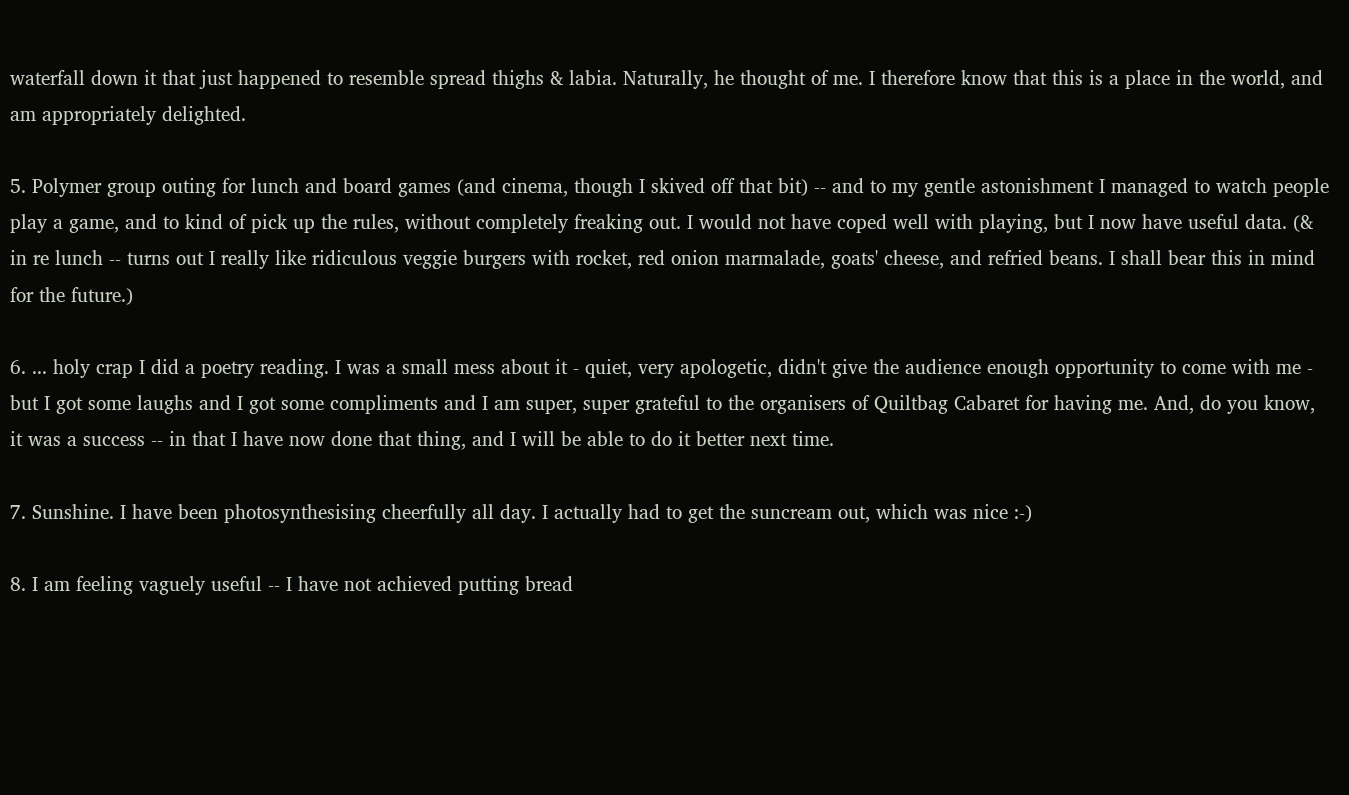waterfall down it that just happened to resemble spread thighs & labia. Naturally, he thought of me. I therefore know that this is a place in the world, and am appropriately delighted.

5. Polymer group outing for lunch and board games (and cinema, though I skived off that bit) -- and to my gentle astonishment I managed to watch people play a game, and to kind of pick up the rules, without completely freaking out. I would not have coped well with playing, but I now have useful data. (& in re lunch -- turns out I really like ridiculous veggie burgers with rocket, red onion marmalade, goats' cheese, and refried beans. I shall bear this in mind for the future.)

6. ... holy crap I did a poetry reading. I was a small mess about it - quiet, very apologetic, didn't give the audience enough opportunity to come with me - but I got some laughs and I got some compliments and I am super, super grateful to the organisers of Quiltbag Cabaret for having me. And, do you know, it was a success -- in that I have now done that thing, and I will be able to do it better next time.

7. Sunshine. I have been photosynthesising cheerfully all day. I actually had to get the suncream out, which was nice :-)

8. I am feeling vaguely useful -- I have not achieved putting bread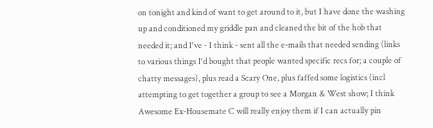on tonight and kind of want to get around to it, but I have done the washing up and conditioned my griddle pan and cleaned the bit of the hob that needed it; and I've - I think - sent all the e-mails that needed sending (links to various things I'd bought that people wanted specific recs for; a couple of chatty messages), plus read a Scary One, plus faffed some logistics (incl attempting to get together a group to see a Morgan & West show; I think Awesome Ex-Housemate C will really enjoy them if I can actually pin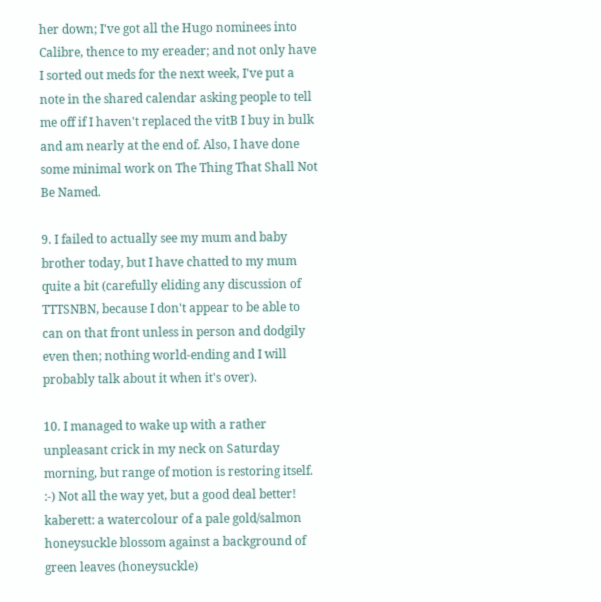her down; I've got all the Hugo nominees into Calibre, thence to my ereader; and not only have I sorted out meds for the next week, I've put a note in the shared calendar asking people to tell me off if I haven't replaced the vitB I buy in bulk and am nearly at the end of. Also, I have done some minimal work on The Thing That Shall Not Be Named.

9. I failed to actually see my mum and baby brother today, but I have chatted to my mum quite a bit (carefully eliding any discussion of TTTSNBN, because I don't appear to be able to can on that front unless in person and dodgily even then; nothing world-ending and I will probably talk about it when it's over).

10. I managed to wake up with a rather unpleasant crick in my neck on Saturday morning, but range of motion is restoring itself. :-) Not all the way yet, but a good deal better!
kaberett: a watercolour of a pale gold/salmon honeysuckle blossom against a background of green leaves (honeysuckle)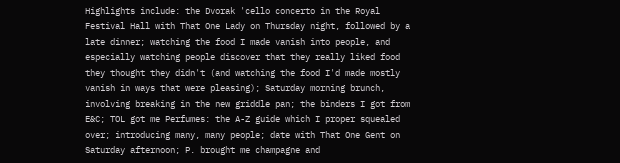Highlights include: the Dvorak 'cello concerto in the Royal Festival Hall with That One Lady on Thursday night, followed by a late dinner; watching the food I made vanish into people, and especially watching people discover that they really liked food they thought they didn't (and watching the food I'd made mostly vanish in ways that were pleasing); Saturday morning brunch, involving breaking in the new griddle pan; the binders I got from E&C; TOL got me Perfumes: the A-Z guide which I proper squealed over; introducing many, many people; date with That One Gent on Saturday afternoon; P. brought me champagne and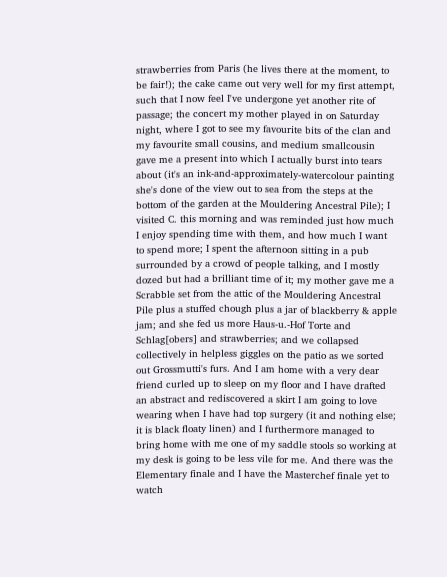strawberries from Paris (he lives there at the moment, to be fair!); the cake came out very well for my first attempt, such that I now feel I've undergone yet another rite of passage; the concert my mother played in on Saturday night, where I got to see my favourite bits of the clan and my favourite small cousins, and medium smallcousin gave me a present into which I actually burst into tears about (it's an ink-and-approximately-watercolour painting she's done of the view out to sea from the steps at the bottom of the garden at the Mouldering Ancestral Pile); I visited C. this morning and was reminded just how much I enjoy spending time with them, and how much I want to spend more; I spent the afternoon sitting in a pub surrounded by a crowd of people talking, and I mostly dozed but had a brilliant time of it; my mother gave me a Scrabble set from the attic of the Mouldering Ancestral Pile plus a stuffed chough plus a jar of blackberry & apple jam; and she fed us more Haus-u.-Hof Torte and Schlag[obers] and strawberries; and we collapsed collectively in helpless giggles on the patio as we sorted out Grossmutti's furs. And I am home with a very dear friend curled up to sleep on my floor and I have drafted an abstract and rediscovered a skirt I am going to love wearing when I have had top surgery (it and nothing else; it is black floaty linen) and I furthermore managed to bring home with me one of my saddle stools so working at my desk is going to be less vile for me. And there was the Elementary finale and I have the Masterchef finale yet to watch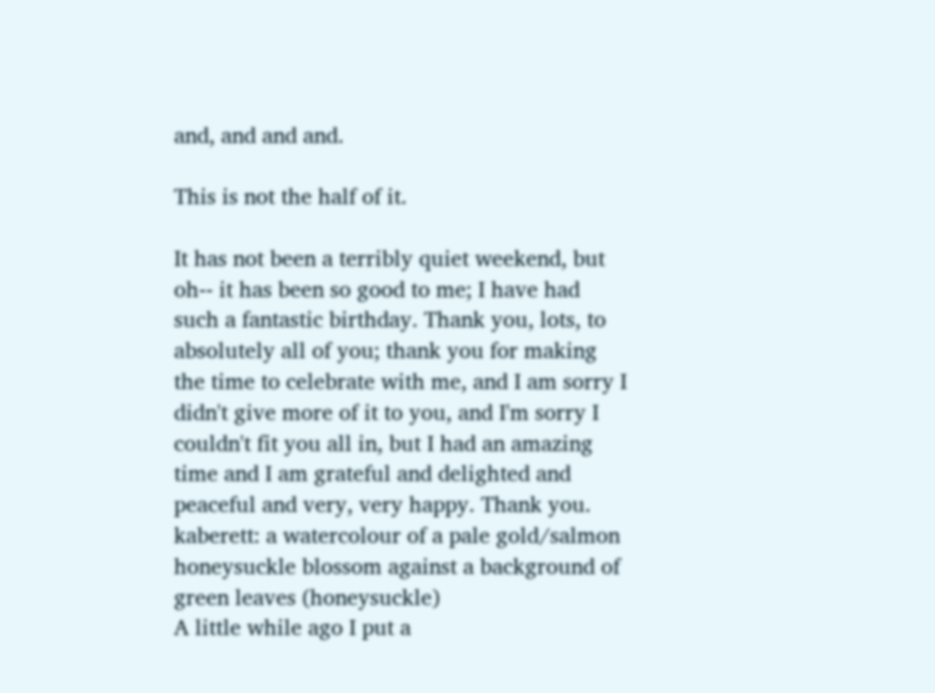and, and and and.

This is not the half of it.

It has not been a terribly quiet weekend, but oh-- it has been so good to me; I have had such a fantastic birthday. Thank you, lots, to absolutely all of you; thank you for making the time to celebrate with me, and I am sorry I didn't give more of it to you, and I'm sorry I couldn't fit you all in, but I had an amazing time and I am grateful and delighted and peaceful and very, very happy. Thank you.
kaberett: a watercolour of a pale gold/salmon honeysuckle blossom against a background of green leaves (honeysuckle)
A little while ago I put a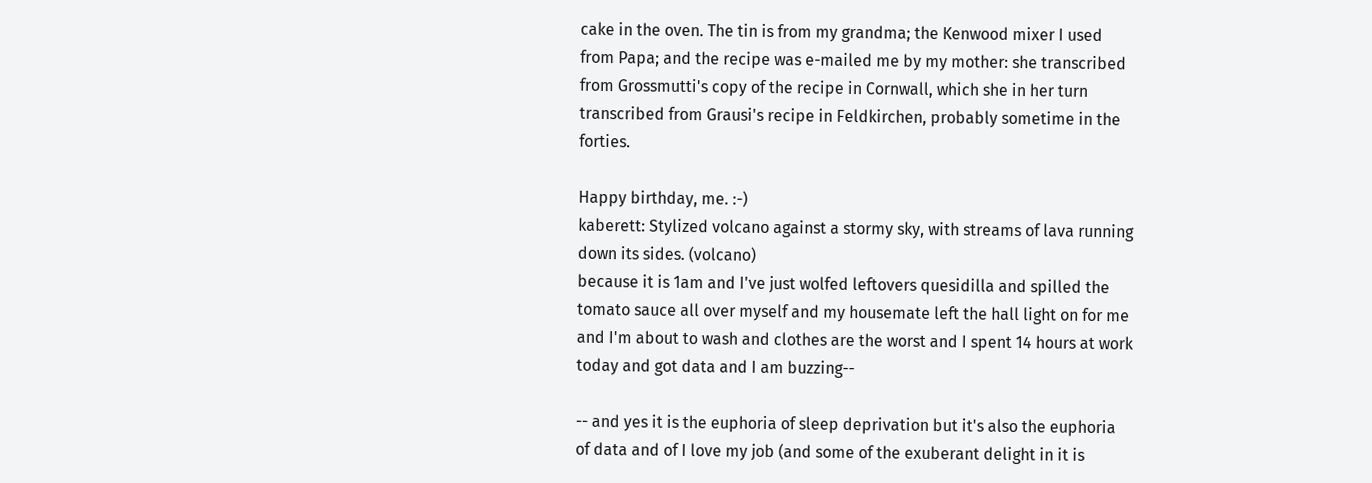cake in the oven. The tin is from my grandma; the Kenwood mixer I used from Papa; and the recipe was e-mailed me by my mother: she transcribed from Grossmutti's copy of the recipe in Cornwall, which she in her turn transcribed from Grausi's recipe in Feldkirchen, probably sometime in the forties.

Happy birthday, me. :-)
kaberett: Stylized volcano against a stormy sky, with streams of lava running down its sides. (volcano)
because it is 1am and I've just wolfed leftovers quesidilla and spilled the tomato sauce all over myself and my housemate left the hall light on for me and I'm about to wash and clothes are the worst and I spent 14 hours at work today and got data and I am buzzing--

-- and yes it is the euphoria of sleep deprivation but it's also the euphoria of data and of I love my job (and some of the exuberant delight in it is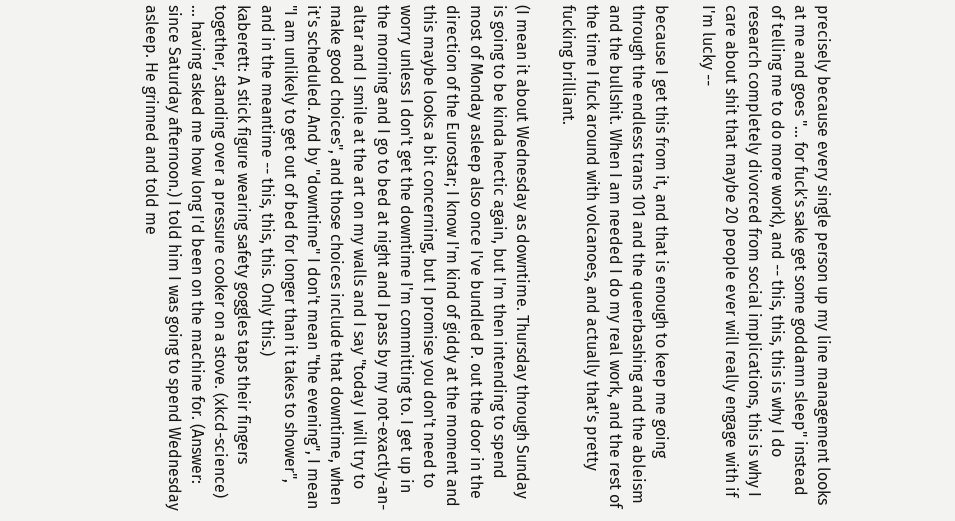precisely because every single person up my line management looks at me and goes "... for fuck's sake get some goddamn sleep" instead of telling me to do more work), and -- this, this, this is why I do research completely divorced from social implications, this is why I care about shit that maybe 20 people ever will really engage with if I'm lucky --

because I get this from it, and that is enough to keep me going through the endless trans 101 and the queerbashing and the ableism and the bullshit. When I am needed I do my real work, and the rest of the time I fuck around with volcanoes, and actually that's pretty fucking brilliant.

(I mean it about Wednesday as downtime. Thursday through Sunday is going to be kinda hectic again, but I'm then intending to spend most of Monday asleep also once I've bundled P. out the door in the direction of the Eurostar; I know I'm kind of giddy at the moment and this maybe looks a bit concerning, but I promise you don't need to worry unless I don't get the downtime I'm committing to. I get up in the morning and I go to bed at night and I pass by my not-exactly-an-altar and I smile at the art on my walls and I say "today I will try to make good choices", and those choices include that downtime, when it's scheduled. And by "downtime" I don't mean "the evening", I mean "I am unlikely to get out of bed for longer than it takes to shower", and in the meantime -- this, this, this. Only this.)
kaberett: A stick figure wearing safety goggles taps their fingers together, standing over a pressure cooker on a stove. (xkcd-science)
... having asked me how long I'd been on the machine for. (Answer: since Saturday afternoon.) I told him I was going to spend Wednesday asleep. He grinned and told me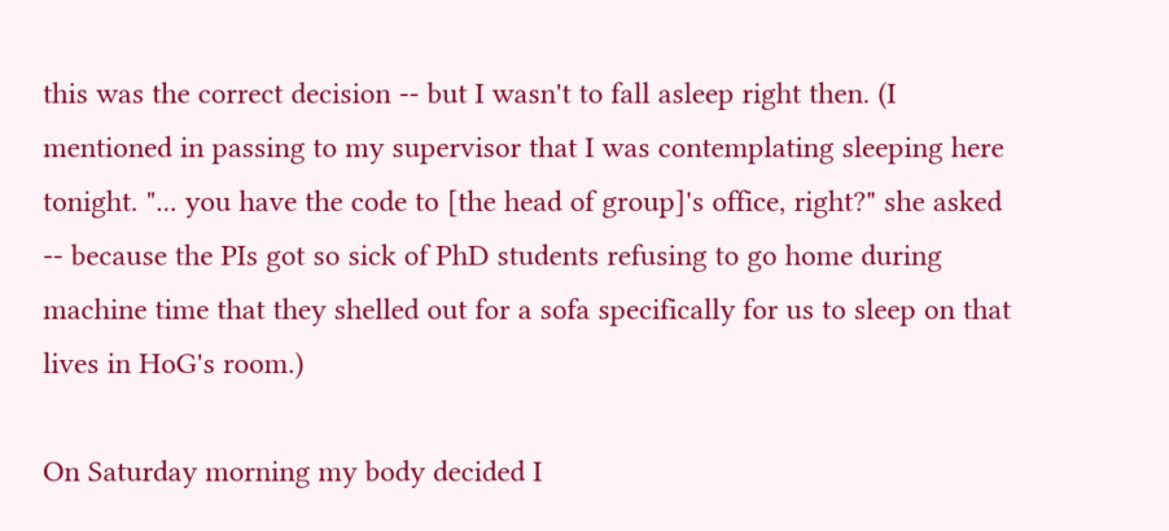this was the correct decision -- but I wasn't to fall asleep right then. (I mentioned in passing to my supervisor that I was contemplating sleeping here tonight. "... you have the code to [the head of group]'s office, right?" she asked -- because the PIs got so sick of PhD students refusing to go home during machine time that they shelled out for a sofa specifically for us to sleep on that lives in HoG's room.)

On Saturday morning my body decided I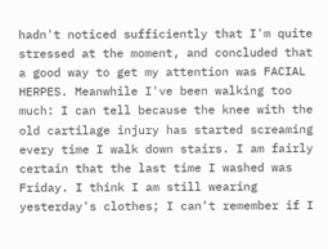hadn't noticed sufficiently that I'm quite stressed at the moment, and concluded that a good way to get my attention was FACIAL HERPES. Meanwhile I've been walking too much: I can tell because the knee with the old cartilage injury has started screaming every time I walk down stairs. I am fairly certain that the last time I washed was Friday. I think I am still wearing yesterday's clothes; I can't remember if I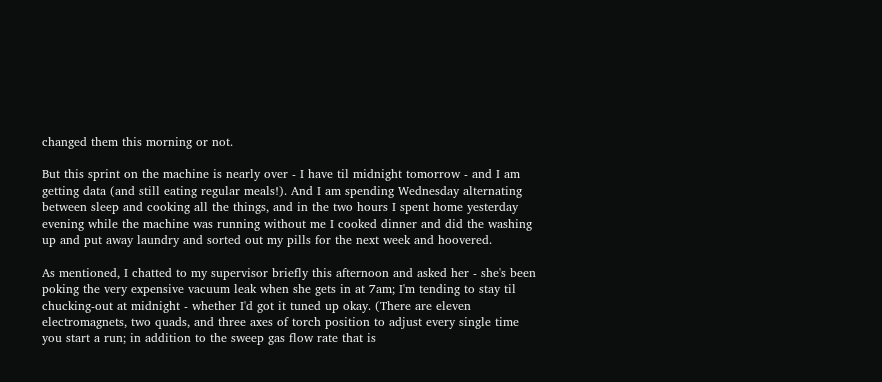changed them this morning or not.

But this sprint on the machine is nearly over - I have til midnight tomorrow - and I am getting data (and still eating regular meals!). And I am spending Wednesday alternating between sleep and cooking all the things, and in the two hours I spent home yesterday evening while the machine was running without me I cooked dinner and did the washing up and put away laundry and sorted out my pills for the next week and hoovered.

As mentioned, I chatted to my supervisor briefly this afternoon and asked her - she's been poking the very expensive vacuum leak when she gets in at 7am; I'm tending to stay til chucking-out at midnight - whether I'd got it tuned up okay. (There are eleven electromagnets, two quads, and three axes of torch position to adjust every single time you start a run; in addition to the sweep gas flow rate that is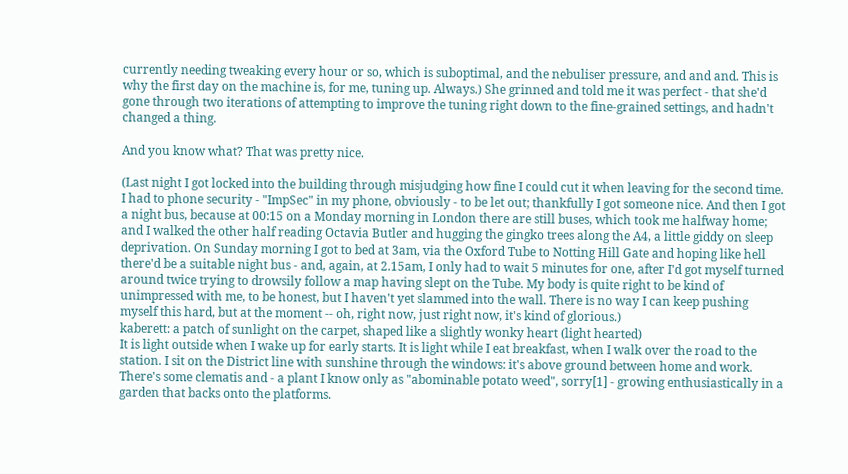currently needing tweaking every hour or so, which is suboptimal, and the nebuliser pressure, and and and. This is why the first day on the machine is, for me, tuning up. Always.) She grinned and told me it was perfect - that she'd gone through two iterations of attempting to improve the tuning right down to the fine-grained settings, and hadn't changed a thing.

And you know what? That was pretty nice.

(Last night I got locked into the building through misjudging how fine I could cut it when leaving for the second time. I had to phone security - "ImpSec" in my phone, obviously - to be let out; thankfully I got someone nice. And then I got a night bus, because at 00:15 on a Monday morning in London there are still buses, which took me halfway home; and I walked the other half reading Octavia Butler and hugging the gingko trees along the A4, a little giddy on sleep deprivation. On Sunday morning I got to bed at 3am, via the Oxford Tube to Notting Hill Gate and hoping like hell there'd be a suitable night bus - and, again, at 2.15am, I only had to wait 5 minutes for one, after I'd got myself turned around twice trying to drowsily follow a map having slept on the Tube. My body is quite right to be kind of unimpressed with me, to be honest, but I haven't yet slammed into the wall. There is no way I can keep pushing myself this hard, but at the moment -- oh, right now, just right now, it's kind of glorious.)
kaberett: a patch of sunlight on the carpet, shaped like a slightly wonky heart (light hearted)
It is light outside when I wake up for early starts. It is light while I eat breakfast, when I walk over the road to the station. I sit on the District line with sunshine through the windows: it's above ground between home and work. There's some clematis and - a plant I know only as "abominable potato weed", sorry[1] - growing enthusiastically in a garden that backs onto the platforms.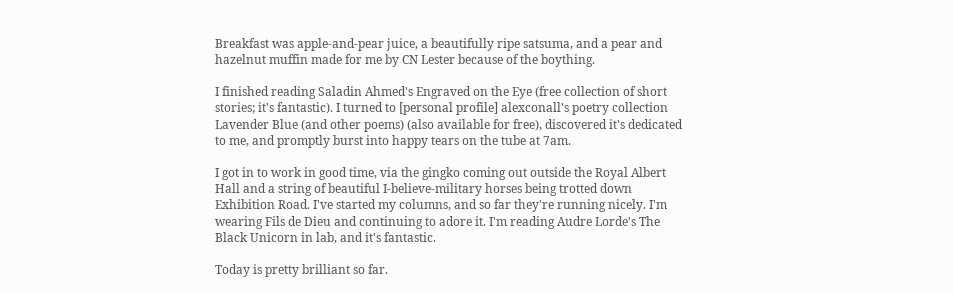Breakfast was apple-and-pear juice, a beautifully ripe satsuma, and a pear and hazelnut muffin made for me by CN Lester because of the boything.

I finished reading Saladin Ahmed's Engraved on the Eye (free collection of short stories; it's fantastic). I turned to [personal profile] alexconall's poetry collection Lavender Blue (and other poems) (also available for free), discovered it's dedicated to me, and promptly burst into happy tears on the tube at 7am.

I got in to work in good time, via the gingko coming out outside the Royal Albert Hall and a string of beautiful I-believe-military horses being trotted down Exhibition Road. I've started my columns, and so far they're running nicely. I'm wearing Fils de Dieu and continuing to adore it. I'm reading Audre Lorde's The Black Unicorn in lab, and it's fantastic.

Today is pretty brilliant so far.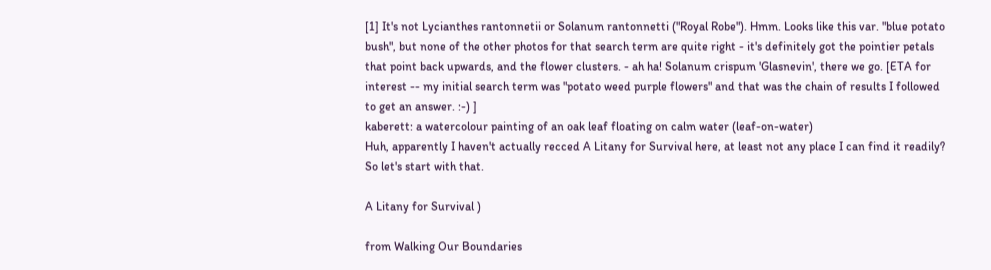[1] It's not Lycianthes rantonnetii or Solanum rantonnetti ("Royal Robe"). Hmm. Looks like this var. "blue potato bush", but none of the other photos for that search term are quite right - it's definitely got the pointier petals that point back upwards, and the flower clusters. - ah ha! Solanum crispum 'Glasnevin', there we go. [ETA for interest -- my initial search term was "potato weed purple flowers" and that was the chain of results I followed to get an answer. :-) ]
kaberett: a watercolour painting of an oak leaf floating on calm water (leaf-on-water)
Huh, apparently I haven't actually recced A Litany for Survival here, at least not any place I can find it readily? So let's start with that.

A Litany for Survival )

from Walking Our Boundaries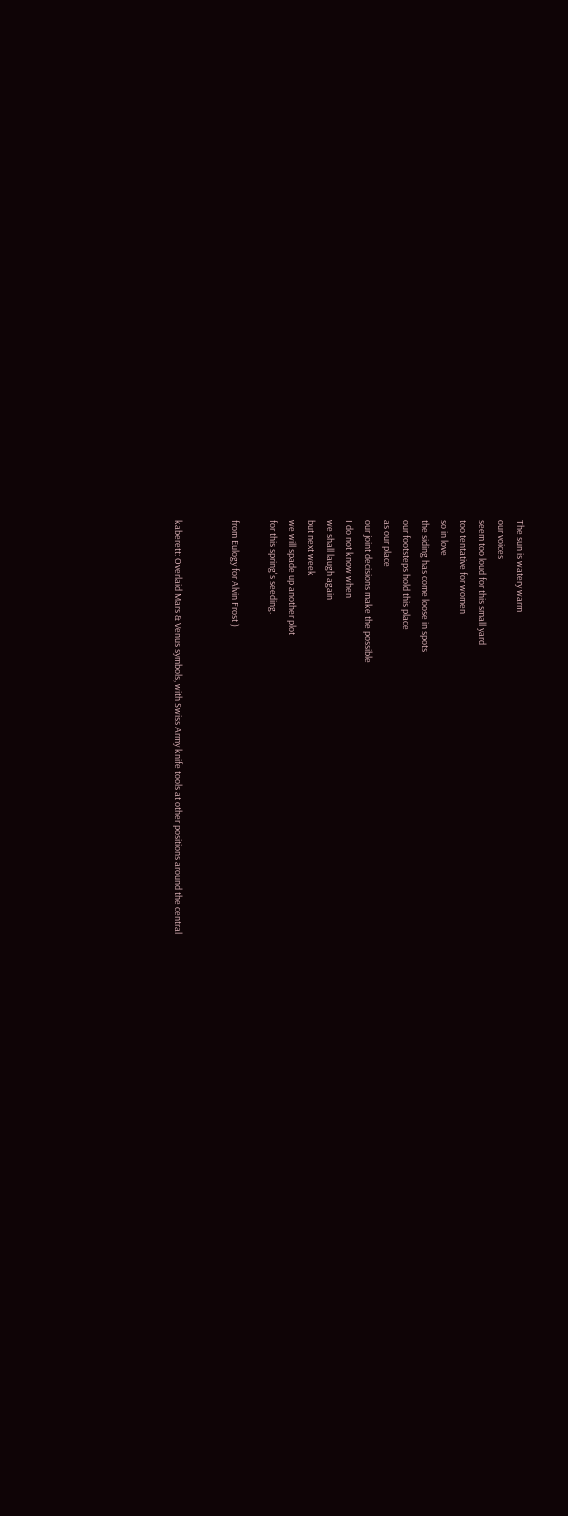The sun is watery warm
our voices
seem too loud for this small yard
too tentative for women
so in love
the siding has come loose in spots
our footsteps hold this place
as our place
our joint decisions make the possible
I do not know when
we shall laugh again
but next week
we will spade up another plot
for this spring's seeding.

from Eulogy for Alvin Frost )


kaberett: Overlaid Mars & Venus symbols, with Swiss Army knife tools at other positions around the central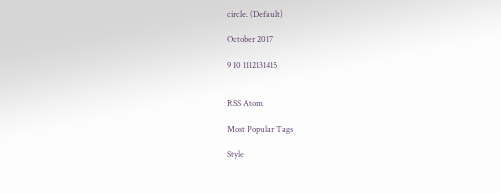circle. (Default)

October 2017

9 10 1112131415


RSS Atom

Most Popular Tags

Style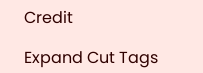Credit

Expand Cut Tags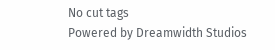No cut tags
Powered by Dreamwidth Studios